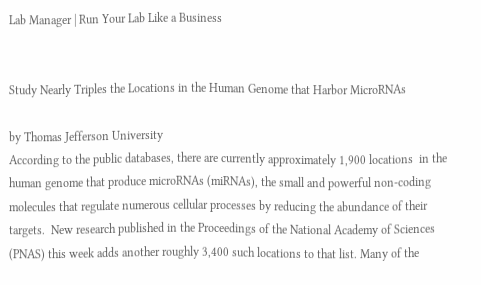Lab Manager | Run Your Lab Like a Business


Study Nearly Triples the Locations in the Human Genome that Harbor MicroRNAs

by Thomas Jefferson University
According to the public databases, there are currently approximately 1,900 locations  in the human genome that produce microRNAs (miRNAs), the small and powerful non-coding molecules that regulate numerous cellular processes by reducing the abundance of their targets.  New research published in the Proceedings of the National Academy of Sciences (PNAS) this week adds another roughly 3,400 such locations to that list. Many of the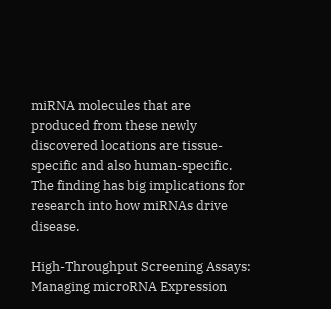miRNA molecules that are produced from these newly discovered locations are tissue-specific and also human-specific. The finding has big implications for research into how miRNAs drive disease.

High-Throughput Screening Assays: Managing microRNA Expression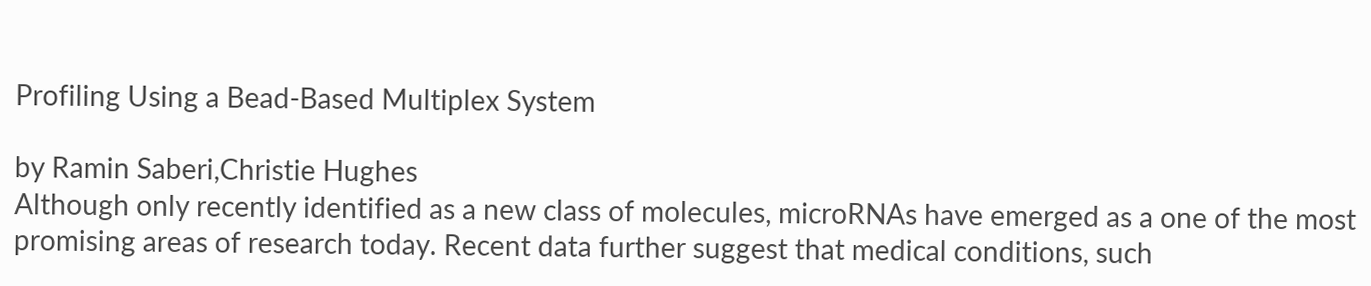Profiling Using a Bead-Based Multiplex System

by Ramin Saberi,Christie Hughes
Although only recently identified as a new class of molecules, microRNAs have emerged as a one of the most promising areas of research today. Recent data further suggest that medical conditions, such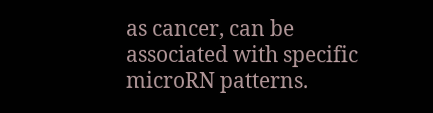as cancer, can be associated with specific microRN patterns.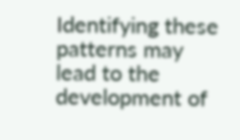Identifying these patterns may lead to the development of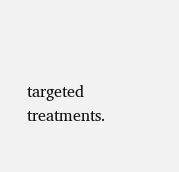targeted treatments.